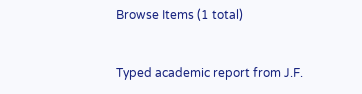Browse Items (1 total)


Typed academic report from J.F.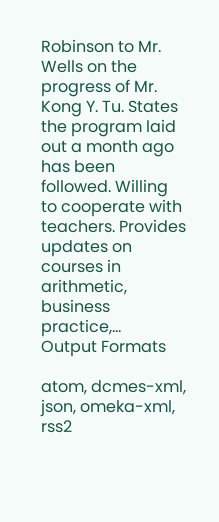Robinson to Mr. Wells on the progress of Mr. Kong Y. Tu. States the program laid out a month ago has been followed. Willing to cooperate with teachers. Provides updates on courses in arithmetic, business practice,…
Output Formats

atom, dcmes-xml, json, omeka-xml, rss2